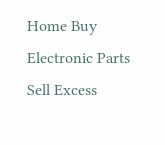Home Buy Electronic Parts Sell Excess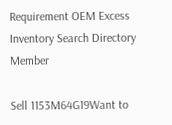Requirement OEM Excess Inventory Search Directory Member

Sell 1153M64G19Want to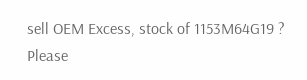sell OEM Excess, stock of 1153M64G19 ? Please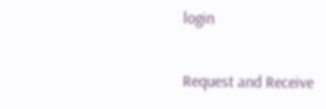login


Request and Receive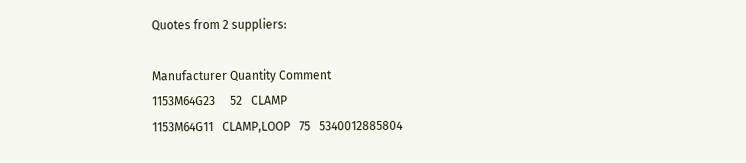Quotes from 2 suppliers:

Manufacturer Quantity Comment
1153M64G23     52   CLAMP
1153M64G11   CLAMP,LOOP   75   5340012885804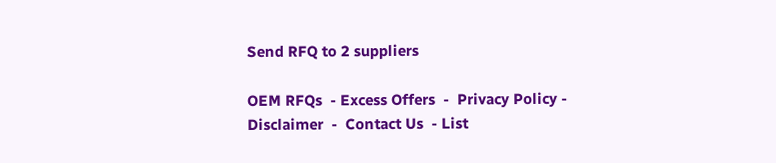Send RFQ to 2 suppliers

OEM RFQs  - Excess Offers  -  Privacy Policy - Disclaimer  -  Contact Us  - List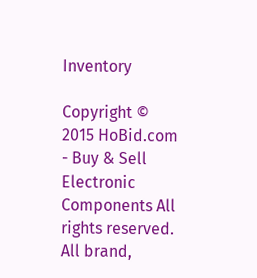Inventory

Copyright © 2015 HoBid.com - Buy & Sell Electronic Components All rights reserved.
All brand,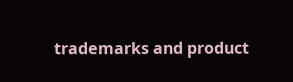trademarks and product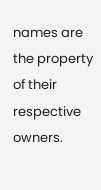names are the property of their respective owners.